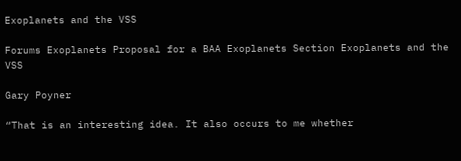Exoplanets and the VSS

Forums Exoplanets Proposal for a BAA Exoplanets Section Exoplanets and the VSS

Gary Poyner

“That is an interesting idea. It also occurs to me whether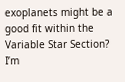exoplanets might be a good fit within the Variable Star Section?  I’m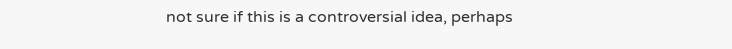not sure if this is a controversial idea, perhaps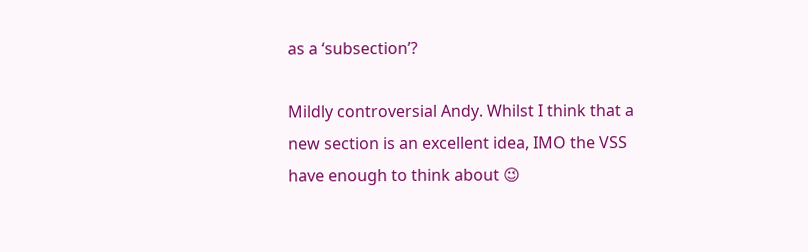as a ‘subsection’?

Mildly controversial Andy. Whilst I think that a new section is an excellent idea, IMO the VSS have enough to think about 😉